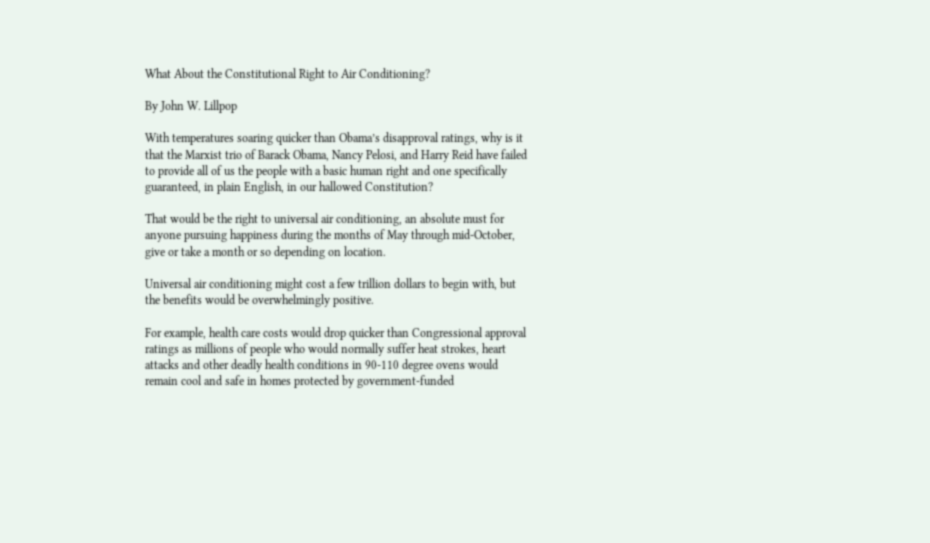What About the Constitutional Right to Air Conditioning?

By John W. Lillpop

With temperatures soaring quicker than Obama’s disapproval ratings, why is it that the Marxist trio of Barack Obama, Nancy Pelosi, and Harry Reid have failed to provide all of us the people with a basic human right and one specifically guaranteed, in plain English, in our hallowed Constitution?

That would be the right to universal air conditioning, an absolute must for anyone pursuing happiness during the months of May through mid-October, give or take a month or so depending on location.

Universal air conditioning might cost a few trillion dollars to begin with, but the benefits would be overwhelmingly positive.

For example, health care costs would drop quicker than Congressional approval ratings as millions of people who would normally suffer heat strokes, heart attacks and other deadly health conditions in 90-110 degree ovens would remain cool and safe in homes protected by government-funded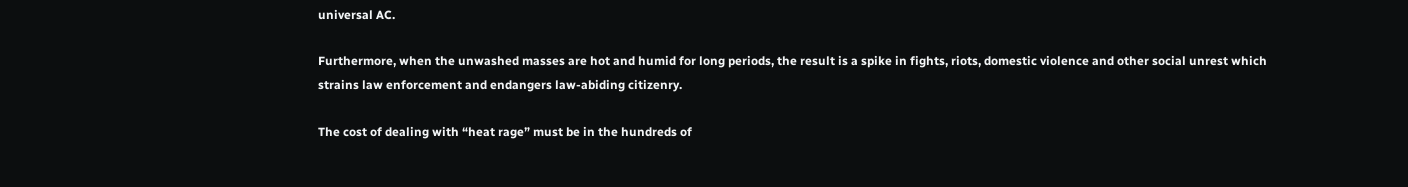universal AC.

Furthermore, when the unwashed masses are hot and humid for long periods, the result is a spike in fights, riots, domestic violence and other social unrest which strains law enforcement and endangers law-abiding citizenry.

The cost of dealing with “heat rage” must be in the hundreds of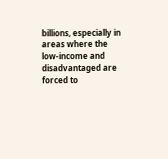billions, especially in areas where the low-income and disadvantaged are forced to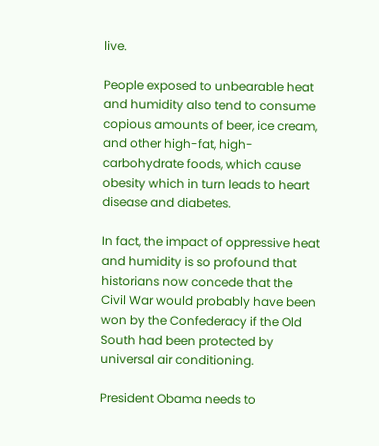live.

People exposed to unbearable heat and humidity also tend to consume copious amounts of beer, ice cream, and other high-fat, high-carbohydrate foods, which cause obesity which in turn leads to heart disease and diabetes.

In fact, the impact of oppressive heat and humidity is so profound that historians now concede that the Civil War would probably have been won by the Confederacy if the Old South had been protected by universal air conditioning.

President Obama needs to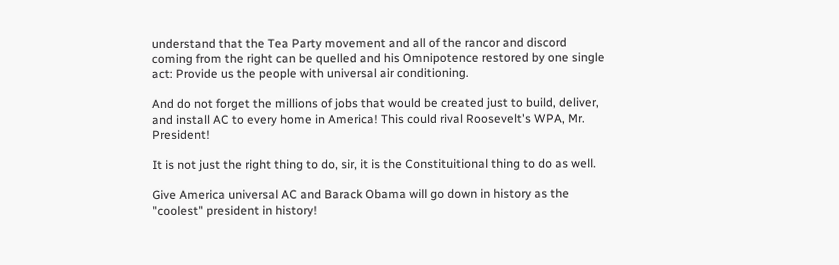understand that the Tea Party movement and all of the rancor and discord coming from the right can be quelled and his Omnipotence restored by one single act: Provide us the people with universal air conditioning.

And do not forget the millions of jobs that would be created just to build, deliver, and install AC to every home in America! This could rival Roosevelt's WPA, Mr. President!

It is not just the right thing to do, sir, it is the Constituitional thing to do as well.

Give America universal AC and Barack Obama will go down in history as the "coolest" president in history!